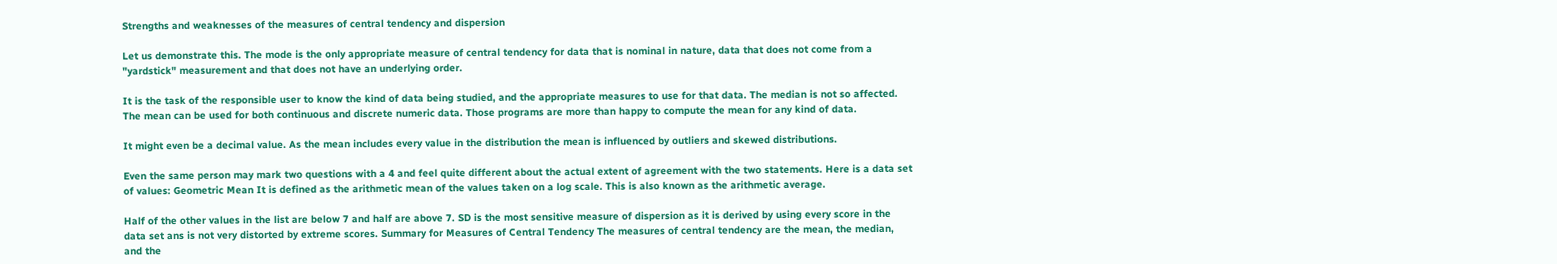Strengths and weaknesses of the measures of central tendency and dispersion

Let us demonstrate this. The mode is the only appropriate measure of central tendency for data that is nominal in nature, data that does not come from a "yardstick" measurement and that does not have an underlying order.

It is the task of the responsible user to know the kind of data being studied, and the appropriate measures to use for that data. The median is not so affected. The mean can be used for both continuous and discrete numeric data. Those programs are more than happy to compute the mean for any kind of data.

It might even be a decimal value. As the mean includes every value in the distribution the mean is influenced by outliers and skewed distributions.

Even the same person may mark two questions with a 4 and feel quite different about the actual extent of agreement with the two statements. Here is a data set of values: Geometric Mean It is defined as the arithmetic mean of the values taken on a log scale. This is also known as the arithmetic average.

Half of the other values in the list are below 7 and half are above 7. SD is the most sensitive measure of dispersion as it is derived by using every score in the data set ans is not very distorted by extreme scores. Summary for Measures of Central Tendency The measures of central tendency are the mean, the median, and the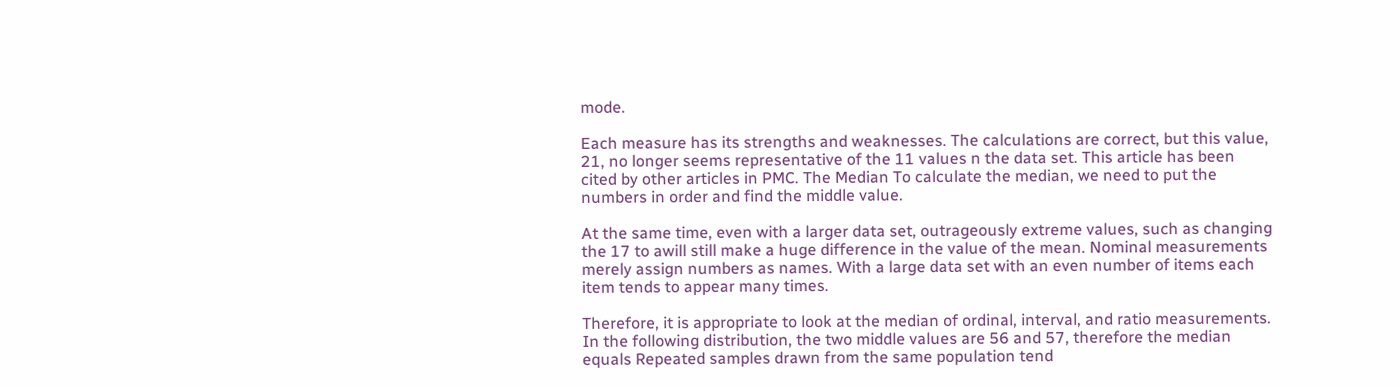mode.

Each measure has its strengths and weaknesses. The calculations are correct, but this value, 21, no longer seems representative of the 11 values n the data set. This article has been cited by other articles in PMC. The Median To calculate the median, we need to put the numbers in order and find the middle value.

At the same time, even with a larger data set, outrageously extreme values, such as changing the 17 to awill still make a huge difference in the value of the mean. Nominal measurements merely assign numbers as names. With a large data set with an even number of items each item tends to appear many times.

Therefore, it is appropriate to look at the median of ordinal, interval, and ratio measurements. In the following distribution, the two middle values are 56 and 57, therefore the median equals Repeated samples drawn from the same population tend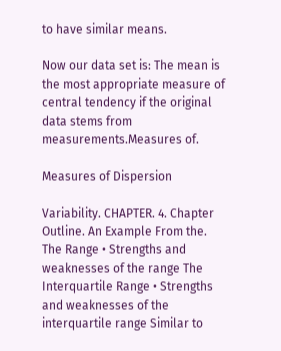to have similar means.

Now our data set is: The mean is the most appropriate measure of central tendency if the original data stems from measurements.Measures of.

Measures of Dispersion

Variability. CHAPTER. 4. Chapter Outline. An Example From the. The Range • Strengths and weaknesses of the range The Interquartile Range • Strengths and weaknesses of the interquartile range Similar to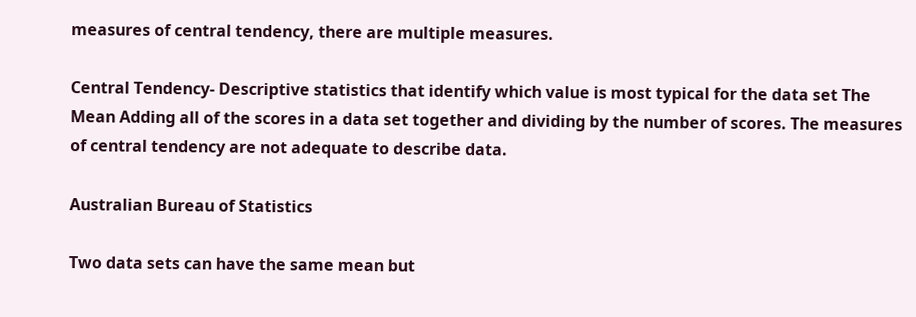measures of central tendency, there are multiple measures.

Central Tendency- Descriptive statistics that identify which value is most typical for the data set The Mean Adding all of the scores in a data set together and dividing by the number of scores. The measures of central tendency are not adequate to describe data.

Australian Bureau of Statistics

Two data sets can have the same mean but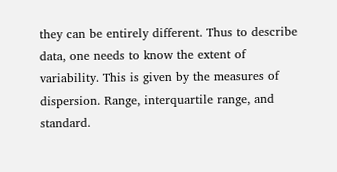they can be entirely different. Thus to describe data, one needs to know the extent of variability. This is given by the measures of dispersion. Range, interquartile range, and standard.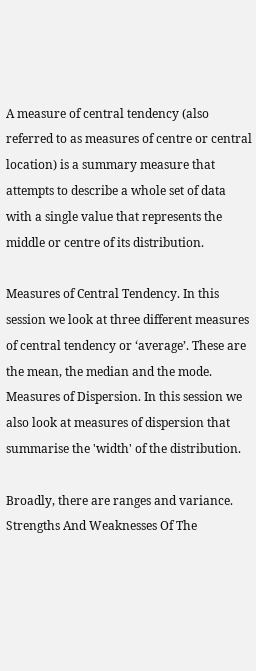A measure of central tendency (also referred to as measures of centre or central location) is a summary measure that attempts to describe a whole set of data with a single value that represents the middle or centre of its distribution.

Measures of Central Tendency. In this session we look at three different measures of central tendency or ‘average’. These are the mean, the median and the mode. Measures of Dispersion. In this session we also look at measures of dispersion that summarise the 'width' of the distribution.

Broadly, there are ranges and variance. Strengths And Weaknesses Of The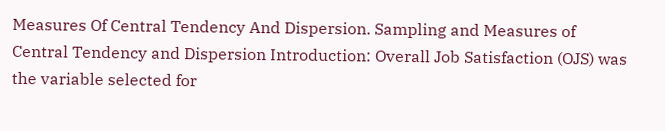Measures Of Central Tendency And Dispersion. Sampling and Measures of Central Tendency and Dispersion Introduction: Overall Job Satisfaction (OJS) was the variable selected for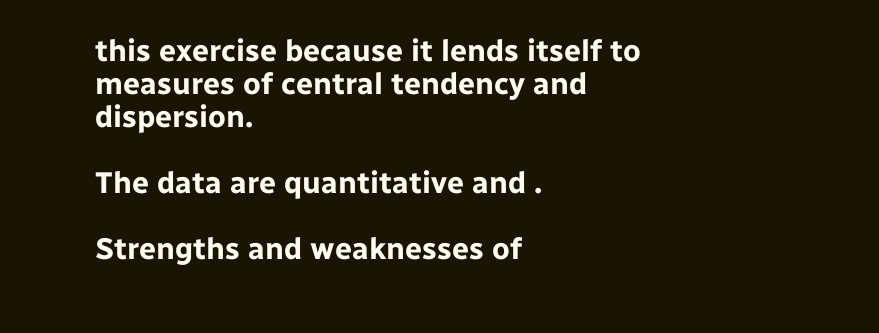this exercise because it lends itself to measures of central tendency and dispersion.

The data are quantitative and .

Strengths and weaknesses of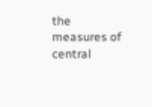the measures of central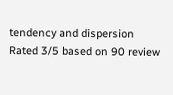tendency and dispersion
Rated 3/5 based on 90 review